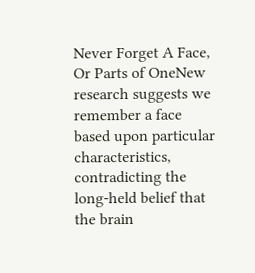Never Forget A Face, Or Parts of OneNew research suggests we remember a face based upon particular characteristics, contradicting the long-held belief that the brain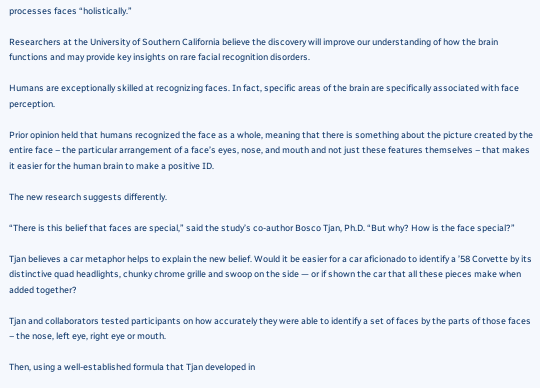processes faces “holistically.”

Researchers at the University of Southern California believe the discovery will improve our understanding of how the brain functions and may provide key insights on rare facial recognition disorders.

Humans are exceptionally skilled at recognizing faces. In fact, specific areas of the brain are specifically associated with face perception.

Prior opinion held that humans recognized the face as a whole, meaning that there is something about the picture created by the entire face – the particular arrangement of a face’s eyes, nose, and mouth and not just these features themselves – that makes it easier for the human brain to make a positive ID.

The new research suggests differently.

“There is this belief that faces are special,” said the study’s co-author Bosco Tjan, Ph.D. “But why? How is the face special?”

Tjan believes a car metaphor helps to explain the new belief. Would it be easier for a car aficionado to identify a ’58 Corvette by its distinctive quad headlights, chunky chrome grille and swoop on the side — or if shown the car that all these pieces make when added together?

Tjan and collaborators tested participants on how accurately they were able to identify a set of faces by the parts of those faces – the nose, left eye, right eye or mouth.

Then, using a well-established formula that Tjan developed in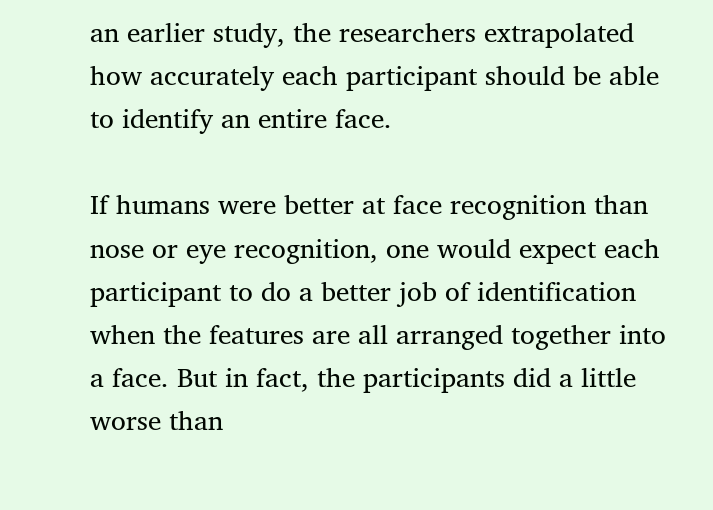an earlier study, the researchers extrapolated how accurately each participant should be able to identify an entire face.

If humans were better at face recognition than nose or eye recognition, one would expect each participant to do a better job of identification when the features are all arranged together into a face. But in fact, the participants did a little worse than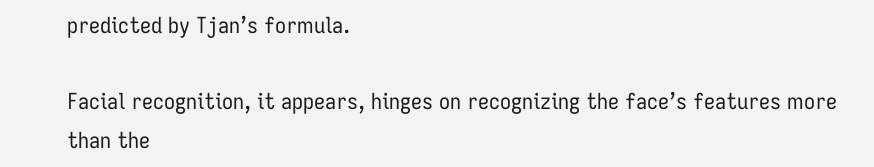predicted by Tjan’s formula.

Facial recognition, it appears, hinges on recognizing the face’s features more than the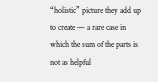“holistic” picture they add up to create — a rare case in which the sum of the parts is not as helpful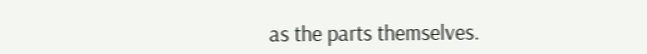as the parts themselves.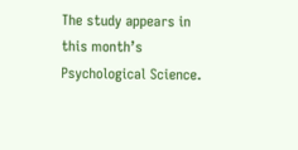The study appears in this month’s Psychological Science.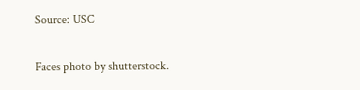Source: USC

Faces photo by shutterstock.